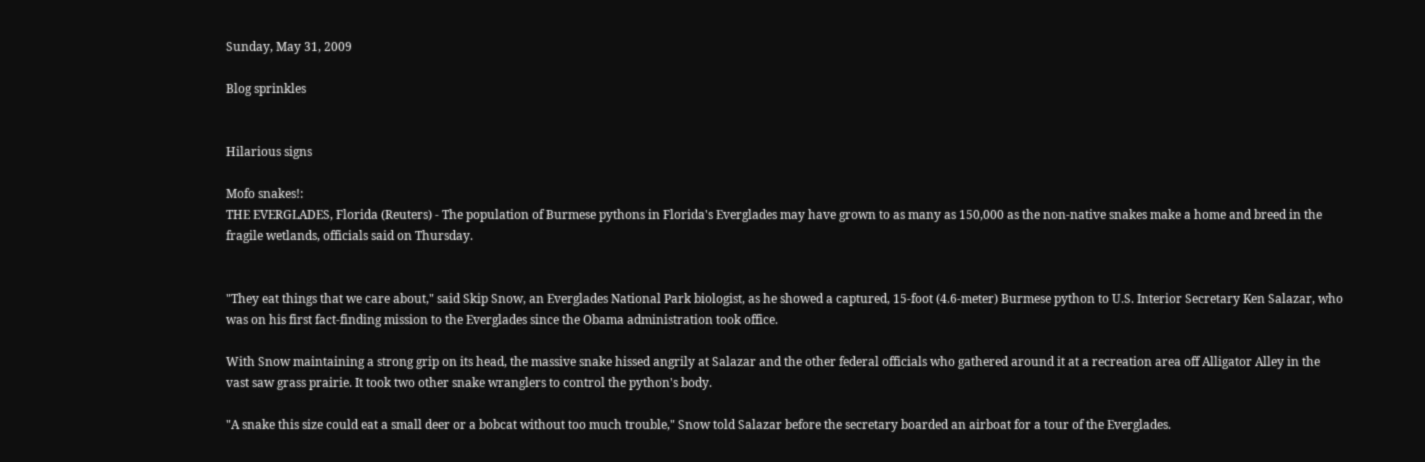Sunday, May 31, 2009

Blog sprinkles


Hilarious signs

Mofo snakes!:
THE EVERGLADES, Florida (Reuters) - The population of Burmese pythons in Florida's Everglades may have grown to as many as 150,000 as the non-native snakes make a home and breed in the fragile wetlands, officials said on Thursday.


"They eat things that we care about," said Skip Snow, an Everglades National Park biologist, as he showed a captured, 15-foot (4.6-meter) Burmese python to U.S. Interior Secretary Ken Salazar, who was on his first fact-finding mission to the Everglades since the Obama administration took office.

With Snow maintaining a strong grip on its head, the massive snake hissed angrily at Salazar and the other federal officials who gathered around it at a recreation area off Alligator Alley in the vast saw grass prairie. It took two other snake wranglers to control the python's body.

"A snake this size could eat a small deer or a bobcat without too much trouble," Snow told Salazar before the secretary boarded an airboat for a tour of the Everglades.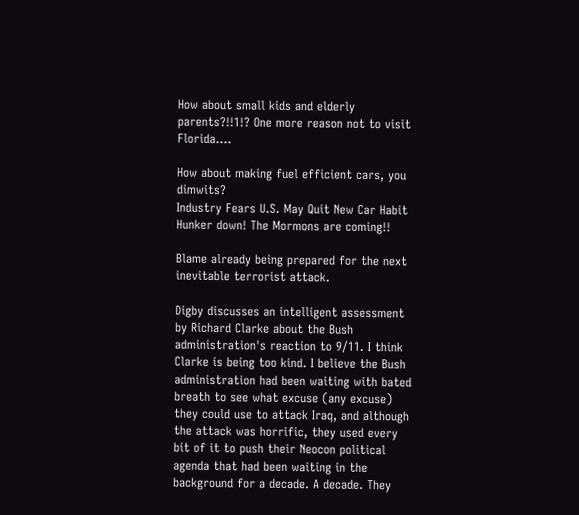How about small kids and elderly parents?!!1!? One more reason not to visit Florida....

How about making fuel efficient cars, you dimwits?
Industry Fears U.S. May Quit New Car Habit
Hunker down! The Mormons are coming!!

Blame already being prepared for the next inevitable terrorist attack.

Digby discusses an intelligent assessment by Richard Clarke about the Bush administration's reaction to 9/11. I think Clarke is being too kind. I believe the Bush administration had been waiting with bated breath to see what excuse (any excuse) they could use to attack Iraq, and although the attack was horrific, they used every bit of it to push their Neocon political agenda that had been waiting in the background for a decade. A decade. They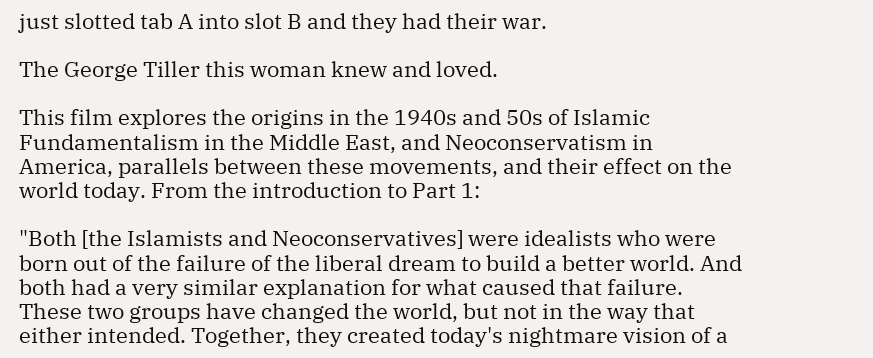just slotted tab A into slot B and they had their war.

The George Tiller this woman knew and loved.

This film explores the origins in the 1940s and 50s of Islamic Fundamentalism in the Middle East, and Neoconservatism in America, parallels between these movements, and their effect on the world today. From the introduction to Part 1:

"Both [the Islamists and Neoconservatives] were idealists who were born out of the failure of the liberal dream to build a better world. And both had a very similar explanation for what caused that failure. These two groups have changed the world, but not in the way that either intended. Together, they created today's nightmare vision of a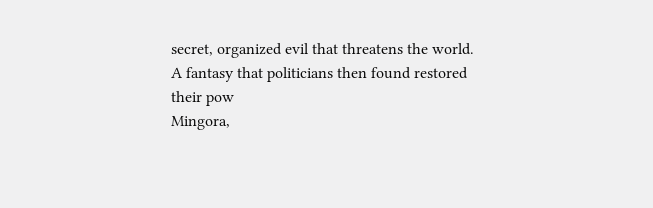secret, organized evil that threatens the world. A fantasy that politicians then found restored their pow
Mingora,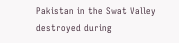Pakistan in the Swat Valley destroyed during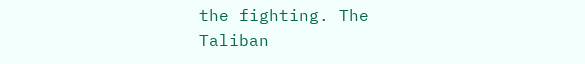the fighting. The Taliban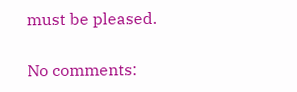must be pleased.

No comments: